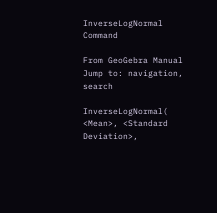InverseLogNormal Command

From GeoGebra Manual
Jump to: navigation, search

InverseLogNormal( <Mean>, <Standard Deviation>,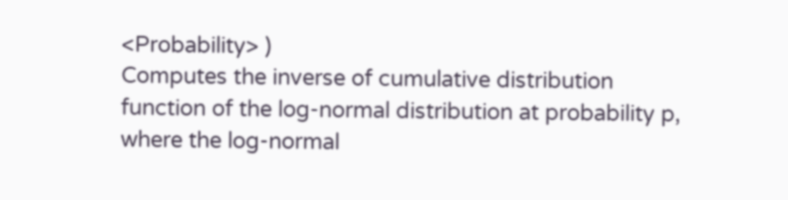<Probability> )
Computes the inverse of cumulative distribution function of the log-normal distribution at probability p, where the log-normal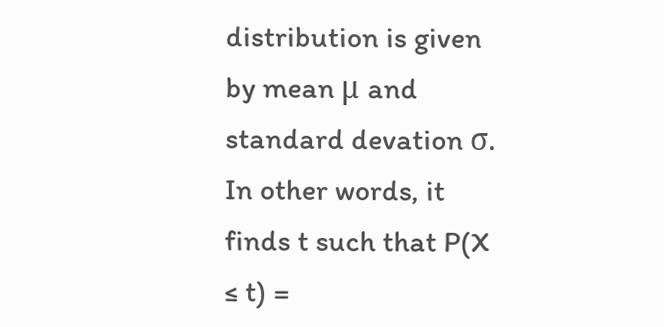distribution is given by mean μ and standard devation σ.
In other words, it finds t such that P(X ≤ t) =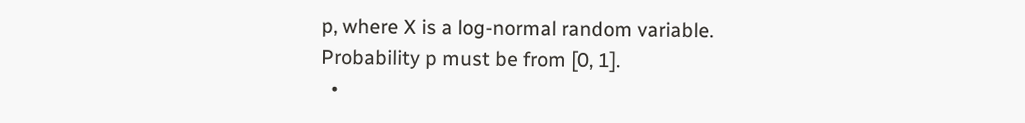p, where X is a log-normal random variable.
Probability p must be from [0, 1].
  •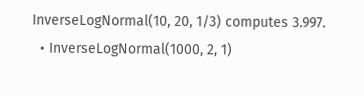InverseLogNormal(10, 20, 1/3) computes 3.997.
  • InverseLogNormal(1000, 2, 1)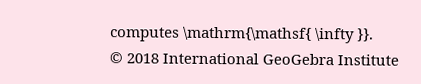computes \mathrm{\mathsf{ \infty }}.
© 2018 International GeoGebra Institute